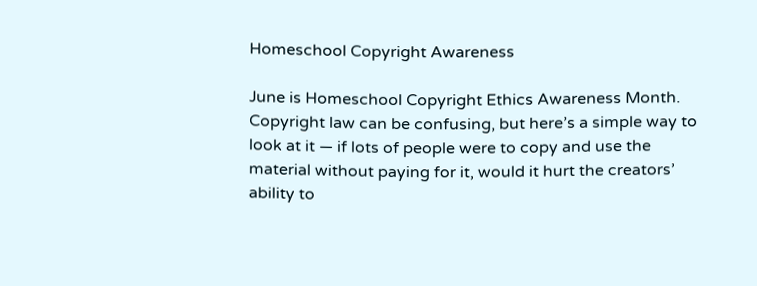Homeschool Copyright Awareness

June is Homeschool Copyright Ethics Awareness Month. Copyright law can be confusing, but here’s a simple way to look at it — if lots of people were to copy and use the material without paying for it, would it hurt the creators’ ability to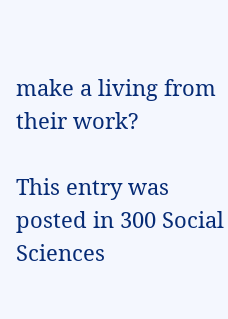make a living from their work?

This entry was posted in 300 Social Sciences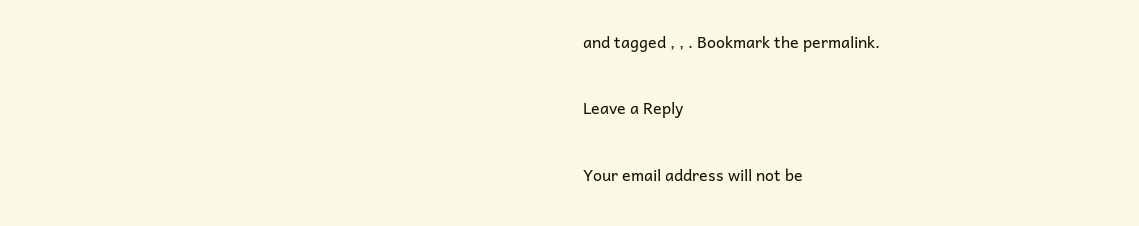and tagged , , . Bookmark the permalink.

Leave a Reply

Your email address will not be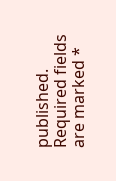published. Required fields are marked *